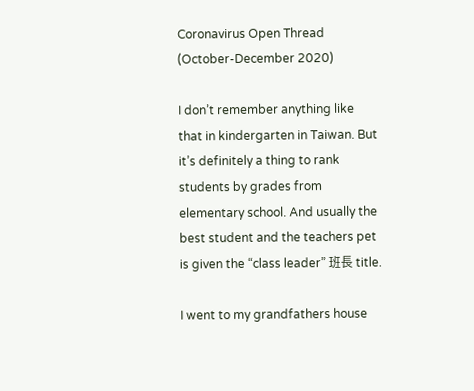Coronavirus Open Thread (October-December 2020)

I don’t remember anything like that in kindergarten in Taiwan. But it’s definitely a thing to rank students by grades from elementary school. And usually the best student and the teachers pet is given the “class leader” 班長 title.

I went to my grandfathers house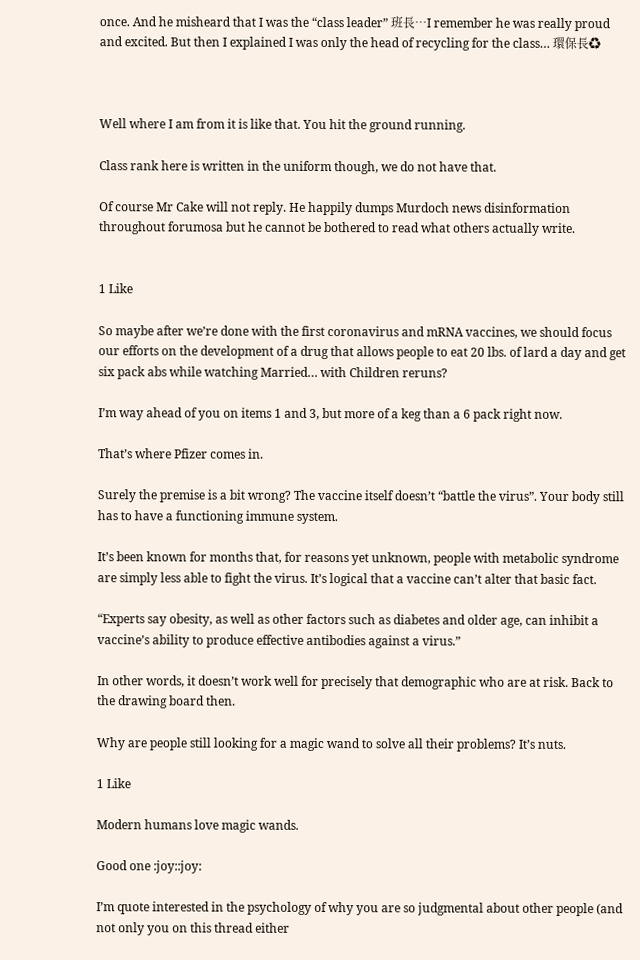once. And he misheard that I was the “class leader” 班長…I remember he was really proud and excited. But then I explained I was only the head of recycling for the class… 環保長♻



Well where I am from it is like that. You hit the ground running.

Class rank here is written in the uniform though, we do not have that.

Of course Mr Cake will not reply. He happily dumps Murdoch news disinformation throughout forumosa but he cannot be bothered to read what others actually write.


1 Like

So maybe after we’re done with the first coronavirus and mRNA vaccines, we should focus our efforts on the development of a drug that allows people to eat 20 lbs. of lard a day and get six pack abs while watching Married… with Children reruns?

I’m way ahead of you on items 1 and 3, but more of a keg than a 6 pack right now.

That’s where Pfizer comes in.

Surely the premise is a bit wrong? The vaccine itself doesn’t “battle the virus”. Your body still has to have a functioning immune system.

It’s been known for months that, for reasons yet unknown, people with metabolic syndrome are simply less able to fight the virus. It’s logical that a vaccine can’t alter that basic fact.

“Experts say obesity, as well as other factors such as diabetes and older age, can inhibit a vaccine’s ability to produce effective antibodies against a virus.”

In other words, it doesn’t work well for precisely that demographic who are at risk. Back to the drawing board then.

Why are people still looking for a magic wand to solve all their problems? It’s nuts.

1 Like

Modern humans love magic wands.

Good one :joy::joy:

I’m quote interested in the psychology of why you are so judgmental about other people (and not only you on this thread either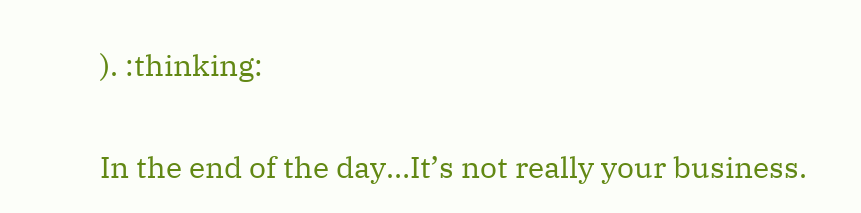). :thinking:

In the end of the day…It’s not really your business.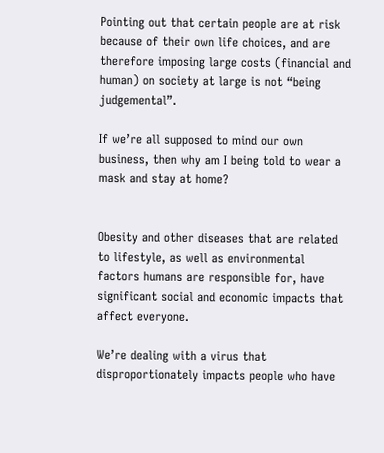Pointing out that certain people are at risk because of their own life choices, and are therefore imposing large costs (financial and human) on society at large is not “being judgemental”.

If we’re all supposed to mind our own business, then why am I being told to wear a mask and stay at home?


Obesity and other diseases that are related to lifestyle, as well as environmental factors humans are responsible for, have significant social and economic impacts that affect everyone.

We’re dealing with a virus that disproportionately impacts people who have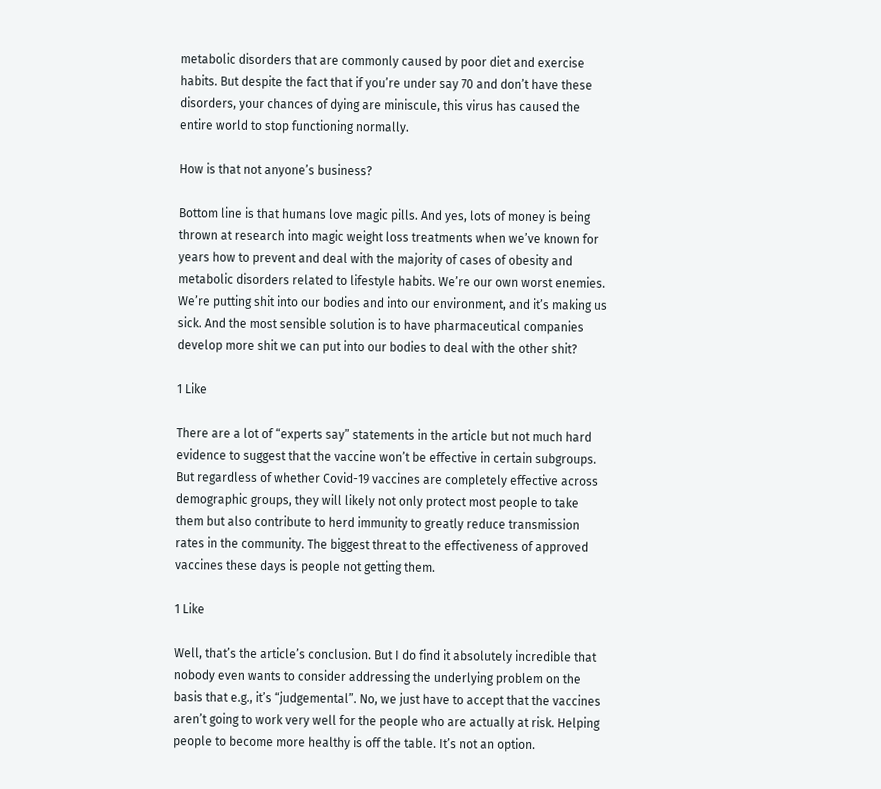metabolic disorders that are commonly caused by poor diet and exercise habits. But despite the fact that if you’re under say 70 and don’t have these disorders, your chances of dying are miniscule, this virus has caused the entire world to stop functioning normally.

How is that not anyone’s business?

Bottom line is that humans love magic pills. And yes, lots of money is being thrown at research into magic weight loss treatments when we’ve known for years how to prevent and deal with the majority of cases of obesity and metabolic disorders related to lifestyle habits. We’re our own worst enemies. We’re putting shit into our bodies and into our environment, and it’s making us sick. And the most sensible solution is to have pharmaceutical companies develop more shit we can put into our bodies to deal with the other shit?

1 Like

There are a lot of “experts say” statements in the article but not much hard evidence to suggest that the vaccine won’t be effective in certain subgroups. But regardless of whether Covid-19 vaccines are completely effective across demographic groups, they will likely not only protect most people to take them but also contribute to herd immunity to greatly reduce transmission rates in the community. The biggest threat to the effectiveness of approved vaccines these days is people not getting them.

1 Like

Well, that’s the article’s conclusion. But I do find it absolutely incredible that nobody even wants to consider addressing the underlying problem on the basis that e.g., it’s “judgemental”. No, we just have to accept that the vaccines aren’t going to work very well for the people who are actually at risk. Helping people to become more healthy is off the table. It’s not an option.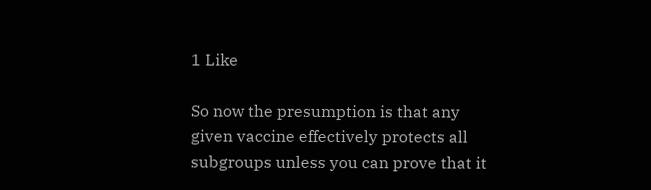1 Like

So now the presumption is that any given vaccine effectively protects all subgroups unless you can prove that it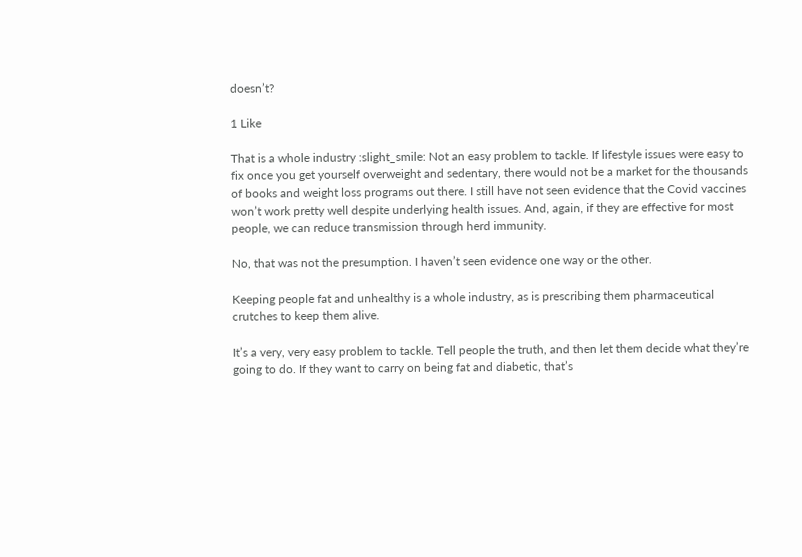doesn’t?

1 Like

That is a whole industry :slight_smile: Not an easy problem to tackle. If lifestyle issues were easy to fix once you get yourself overweight and sedentary, there would not be a market for the thousands of books and weight loss programs out there. I still have not seen evidence that the Covid vaccines won’t work pretty well despite underlying health issues. And, again, if they are effective for most people, we can reduce transmission through herd immunity.

No, that was not the presumption. I haven’t seen evidence one way or the other.

Keeping people fat and unhealthy is a whole industry, as is prescribing them pharmaceutical crutches to keep them alive.

It’s a very, very easy problem to tackle. Tell people the truth, and then let them decide what they’re going to do. If they want to carry on being fat and diabetic, that’s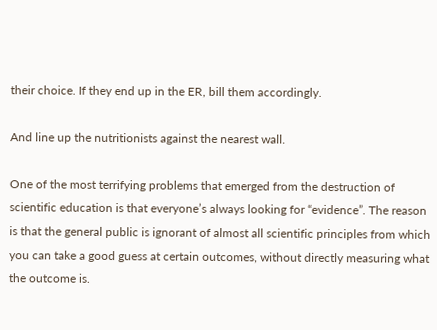their choice. If they end up in the ER, bill them accordingly.

And line up the nutritionists against the nearest wall.

One of the most terrifying problems that emerged from the destruction of scientific education is that everyone’s always looking for “evidence”. The reason is that the general public is ignorant of almost all scientific principles from which you can take a good guess at certain outcomes, without directly measuring what the outcome is.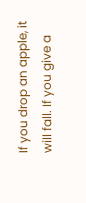If you drop an apple, it will fall. If you give a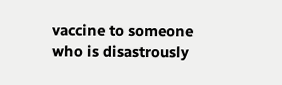vaccine to someone who is disastrously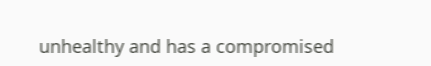unhealthy and has a compromised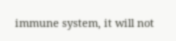immune system, it will not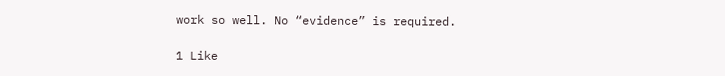work so well. No “evidence” is required.

1 Like